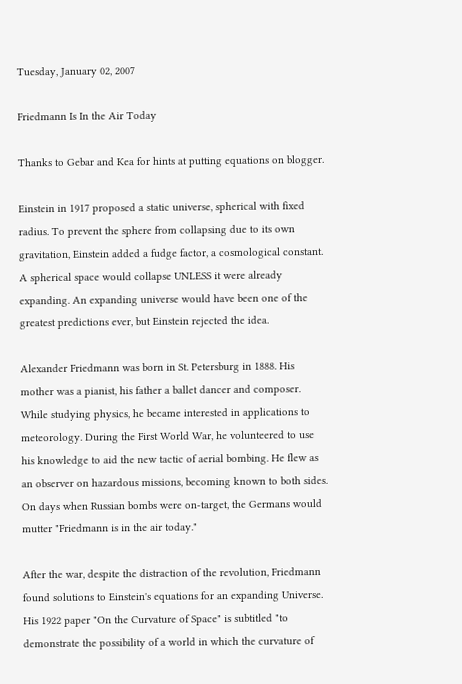Tuesday, January 02, 2007

Friedmann Is In the Air Today

Thanks to Gebar and Kea for hints at putting equations on blogger.

Einstein in 1917 proposed a static universe, spherical with fixed radius. To prevent the sphere from collapsing due to its own gravitation, Einstein added a fudge factor, a cosmological constant. A spherical space would collapse UNLESS it were already expanding. An expanding universe would have been one of the greatest predictions ever, but Einstein rejected the idea.

Alexander Friedmann was born in St. Petersburg in 1888. His mother was a pianist, his father a ballet dancer and composer. While studying physics, he became interested in applications to meteorology. During the First World War, he volunteered to use his knowledge to aid the new tactic of aerial bombing. He flew as an observer on hazardous missions, becoming known to both sides. On days when Russian bombs were on-target, the Germans would mutter "Friedmann is in the air today."

After the war, despite the distraction of the revolution, Friedmann found solutions to Einstein's equations for an expanding Universe. His 1922 paper "On the Curvature of Space" is subtitled "to demonstrate the possibility of a world in which the curvature of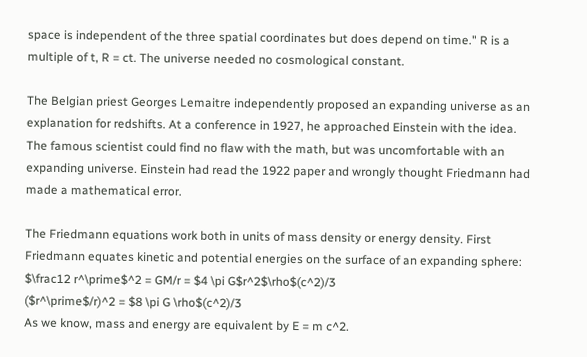space is independent of the three spatial coordinates but does depend on time." R is a multiple of t, R = ct. The universe needed no cosmological constant.

The Belgian priest Georges Lemaitre independently proposed an expanding universe as an explanation for redshifts. At a conference in 1927, he approached Einstein with the idea. The famous scientist could find no flaw with the math, but was uncomfortable with an expanding universe. Einstein had read the 1922 paper and wrongly thought Friedmann had made a mathematical error.

The Friedmann equations work both in units of mass density or energy density. First Friedmann equates kinetic and potential energies on the surface of an expanding sphere:
$\frac12 r^\prime$^2 = GM/r = $4 \pi G$r^2$\rho$(c^2)/3
($r^\prime$/r)^2 = $8 \pi G \rho$(c^2)/3
As we know, mass and energy are equivalent by E = m c^2.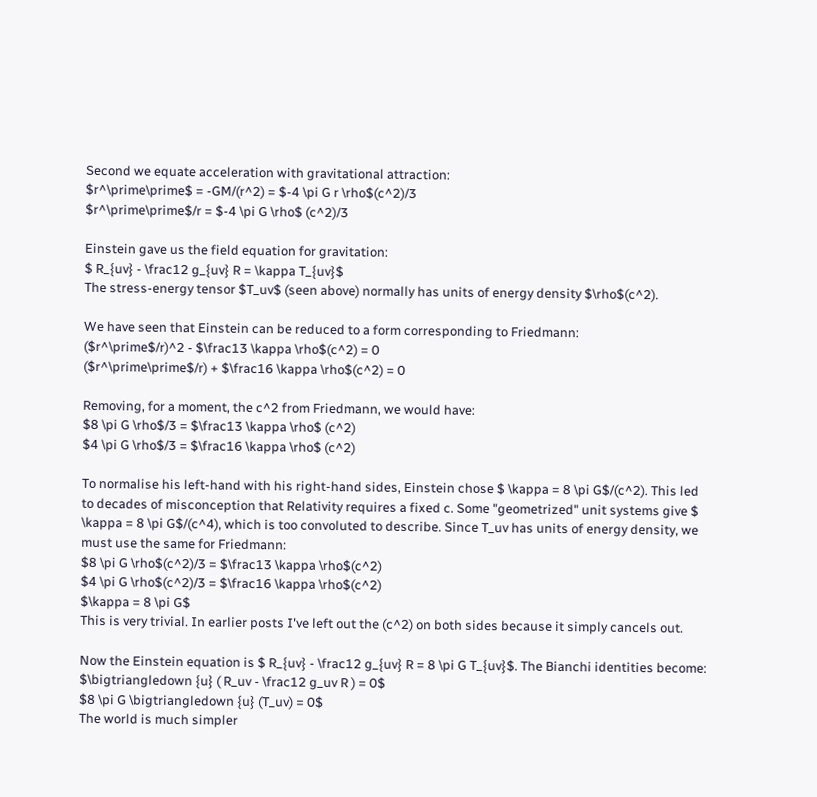Second we equate acceleration with gravitational attraction:
$r^\prime\prime$ = -GM/(r^2) = $-4 \pi G r \rho$(c^2)/3
$r^\prime\prime$/r = $-4 \pi G \rho$ (c^2)/3

Einstein gave us the field equation for gravitation:
$ R_{uv} - \frac12 g_{uv} R = \kappa T_{uv}$
The stress-energy tensor $T_uv$ (seen above) normally has units of energy density $\rho$(c^2).

We have seen that Einstein can be reduced to a form corresponding to Friedmann:
($r^\prime$/r)^2 - $\frac13 \kappa \rho$(c^2) = 0
($r^\prime\prime$/r) + $\frac16 \kappa \rho$(c^2) = 0

Removing, for a moment, the c^2 from Friedmann, we would have:
$8 \pi G \rho$/3 = $\frac13 \kappa \rho$ (c^2)
$4 \pi G \rho$/3 = $\frac16 \kappa \rho$ (c^2)

To normalise his left-hand with his right-hand sides, Einstein chose $ \kappa = 8 \pi G$/(c^2). This led to decades of misconception that Relativity requires a fixed c. Some "geometrized" unit systems give $ \kappa = 8 \pi G$/(c^4), which is too convoluted to describe. Since T_uv has units of energy density, we must use the same for Friedmann:
$8 \pi G \rho$(c^2)/3 = $\frac13 \kappa \rho$(c^2)
$4 \pi G \rho$(c^2)/3 = $\frac16 \kappa \rho$(c^2)
$\kappa = 8 \pi G$
This is very trivial. In earlier posts I've left out the (c^2) on both sides because it simply cancels out.

Now the Einstein equation is $ R_{uv} - \frac12 g_{uv} R = 8 \pi G T_{uv}$. The Bianchi identities become:
$\bigtriangledown {u} ( R_uv - \frac12 g_uv R ) = 0$
$8 \pi G \bigtriangledown {u} (T_uv) = 0$
The world is much simpler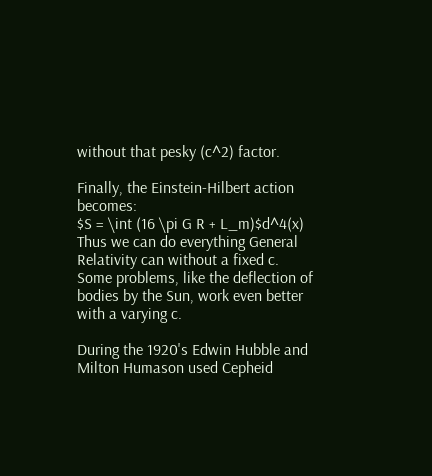without that pesky (c^2) factor.

Finally, the Einstein-Hilbert action becomes:
$S = \int (16 \pi G R + L_m)$d^4(x)
Thus we can do everything General Relativity can without a fixed c. Some problems, like the deflection of bodies by the Sun, work even better with a varying c.

During the 1920's Edwin Hubble and Milton Humason used Cepheid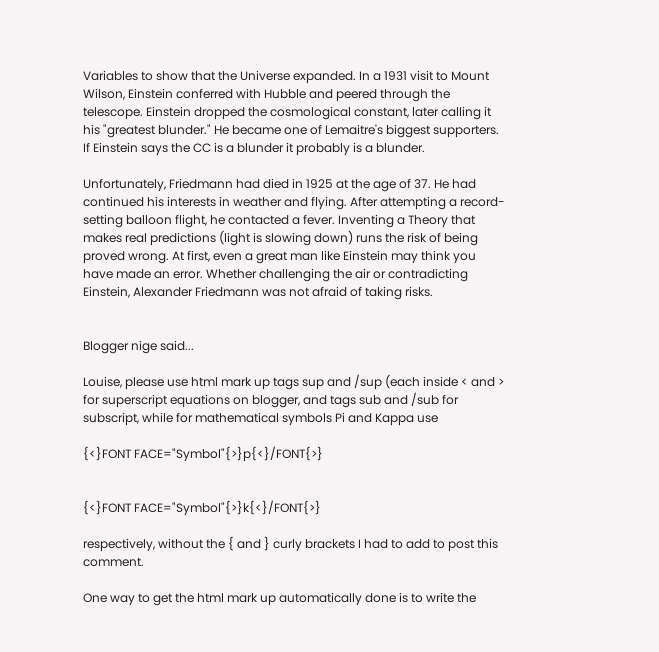Variables to show that the Universe expanded. In a 1931 visit to Mount Wilson, Einstein conferred with Hubble and peered through the telescope. Einstein dropped the cosmological constant, later calling it his "greatest blunder." He became one of Lemaitre's biggest supporters. If Einstein says the CC is a blunder it probably is a blunder.

Unfortunately, Friedmann had died in 1925 at the age of 37. He had continued his interests in weather and flying. After attempting a record-setting balloon flight, he contacted a fever. Inventing a Theory that makes real predictions (light is slowing down) runs the risk of being proved wrong. At first, even a great man like Einstein may think you have made an error. Whether challenging the air or contradicting Einstein, Alexander Friedmann was not afraid of taking risks.


Blogger nige said...

Louise, please use html mark up tags sup and /sup (each inside < and > for superscript equations on blogger, and tags sub and /sub for subscript, while for mathematical symbols Pi and Kappa use

{<}FONT FACE="Symbol"{>}p{<}/FONT{>}


{<}FONT FACE="Symbol"{>}k{<}/FONT{>}

respectively, without the { and } curly brackets I had to add to post this comment.

One way to get the html mark up automatically done is to write the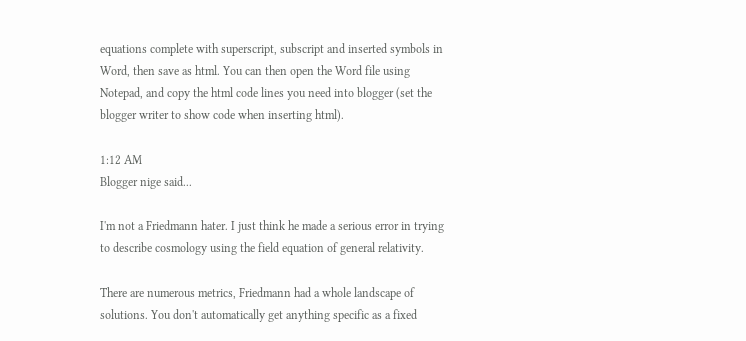equations complete with superscript, subscript and inserted symbols in Word, then save as html. You can then open the Word file using Notepad, and copy the html code lines you need into blogger (set the blogger writer to show code when inserting html).

1:12 AM
Blogger nige said...

I'm not a Friedmann hater. I just think he made a serious error in trying to describe cosmology using the field equation of general relativity.

There are numerous metrics, Friedmann had a whole landscape of solutions. You don't automatically get anything specific as a fixed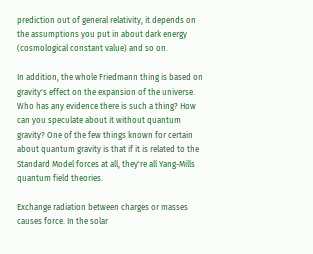prediction out of general relativity, it depends on the assumptions you put in about dark energy (cosmological constant value) and so on.

In addition, the whole Friedmann thing is based on gravity's effect on the expansion of the universe. Who has any evidence there is such a thing? How can you speculate about it without quantum gravity? One of the few things known for certain about quantum gravity is that if it is related to the Standard Model forces at all, they're all Yang-Mills quantum field theories.

Exchange radiation between charges or masses causes force. In the solar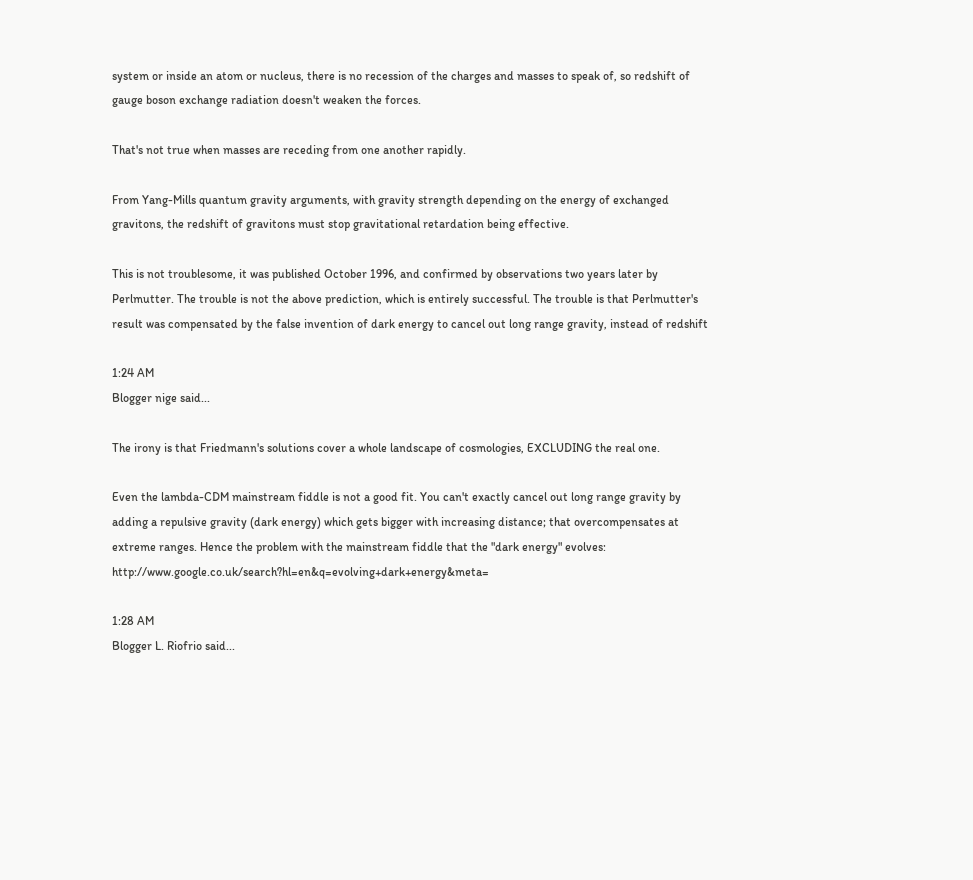system or inside an atom or nucleus, there is no recession of the charges and masses to speak of, so redshift of gauge boson exchange radiation doesn't weaken the forces.

That's not true when masses are receding from one another rapidly.

From Yang-Mills quantum gravity arguments, with gravity strength depending on the energy of exchanged gravitons, the redshift of gravitons must stop gravitational retardation being effective.

This is not troublesome, it was published October 1996, and confirmed by observations two years later by Perlmutter. The trouble is not the above prediction, which is entirely successful. The trouble is that Perlmutter's result was compensated by the false invention of dark energy to cancel out long range gravity, instead of redshift

1:24 AM
Blogger nige said...

The irony is that Friedmann's solutions cover a whole landscape of cosmologies, EXCLUDING the real one.

Even the lambda-CDM mainstream fiddle is not a good fit. You can't exactly cancel out long range gravity by adding a repulsive gravity (dark energy) which gets bigger with increasing distance; that overcompensates at extreme ranges. Hence the problem with the mainstream fiddle that the "dark energy" evolves: http://www.google.co.uk/search?hl=en&q=evolving+dark+energy&meta=

1:28 AM
Blogger L. Riofrio said...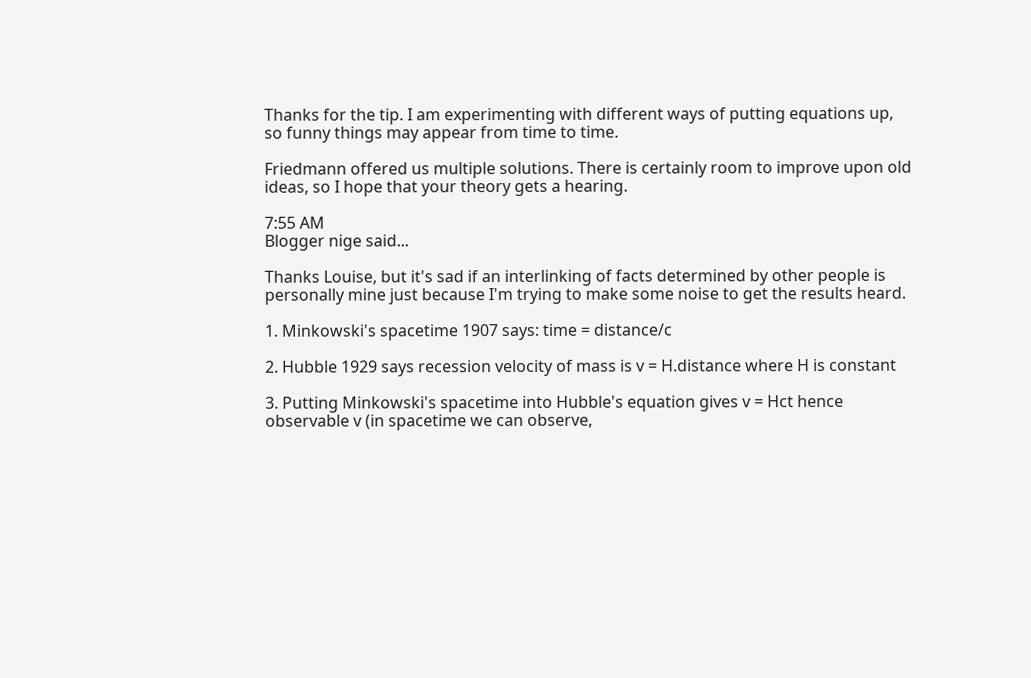Thanks for the tip. I am experimenting with different ways of putting equations up, so funny things may appear from time to time.

Friedmann offered us multiple solutions. There is certainly room to improve upon old ideas, so I hope that your theory gets a hearing.

7:55 AM
Blogger nige said...

Thanks Louise, but it's sad if an interlinking of facts determined by other people is personally mine just because I'm trying to make some noise to get the results heard.

1. Minkowski's spacetime 1907 says: time = distance/c

2. Hubble 1929 says recession velocity of mass is v = H.distance where H is constant

3. Putting Minkowski's spacetime into Hubble's equation gives v = Hct hence observable v (in spacetime we can observe,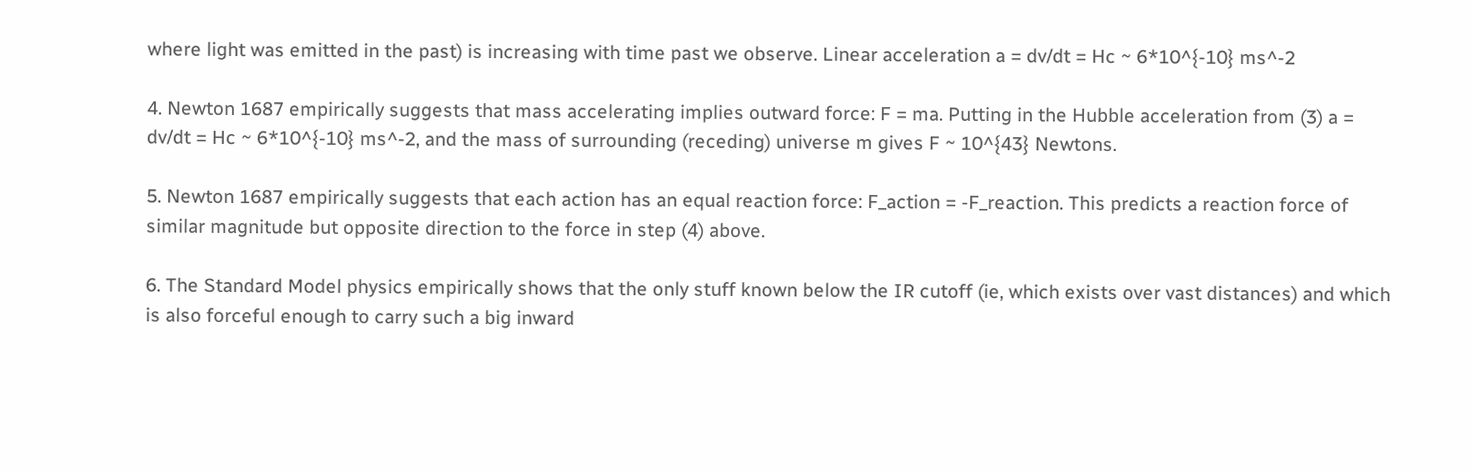where light was emitted in the past) is increasing with time past we observe. Linear acceleration a = dv/dt = Hc ~ 6*10^{-10} ms^-2

4. Newton 1687 empirically suggests that mass accelerating implies outward force: F = ma. Putting in the Hubble acceleration from (3) a = dv/dt = Hc ~ 6*10^{-10} ms^-2, and the mass of surrounding (receding) universe m gives F ~ 10^{43} Newtons.

5. Newton 1687 empirically suggests that each action has an equal reaction force: F_action = -F_reaction. This predicts a reaction force of similar magnitude but opposite direction to the force in step (4) above.

6. The Standard Model physics empirically shows that the only stuff known below the IR cutoff (ie, which exists over vast distances) and which is also forceful enough to carry such a big inward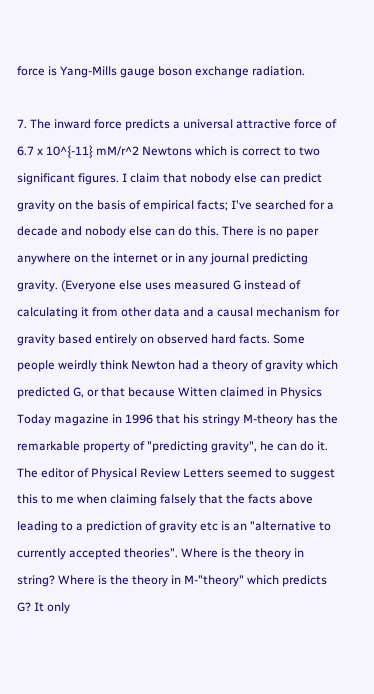force is Yang-Mills gauge boson exchange radiation.

7. The inward force predicts a universal attractive force of 6.7 x 10^{-11} mM/r^2 Newtons which is correct to two significant figures. I claim that nobody else can predict gravity on the basis of empirical facts; I've searched for a decade and nobody else can do this. There is no paper anywhere on the internet or in any journal predicting gravity. (Everyone else uses measured G instead of calculating it from other data and a causal mechanism for gravity based entirely on observed hard facts. Some people weirdly think Newton had a theory of gravity which predicted G, or that because Witten claimed in Physics Today magazine in 1996 that his stringy M-theory has the remarkable property of "predicting gravity", he can do it. The editor of Physical Review Letters seemed to suggest this to me when claiming falsely that the facts above leading to a prediction of gravity etc is an "alternative to currently accepted theories". Where is the theory in string? Where is the theory in M-"theory" which predicts G? It only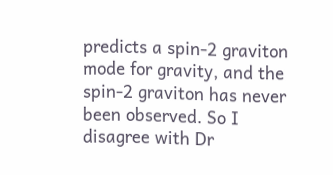predicts a spin-2 graviton mode for gravity, and the spin-2 graviton has never been observed. So I disagree with Dr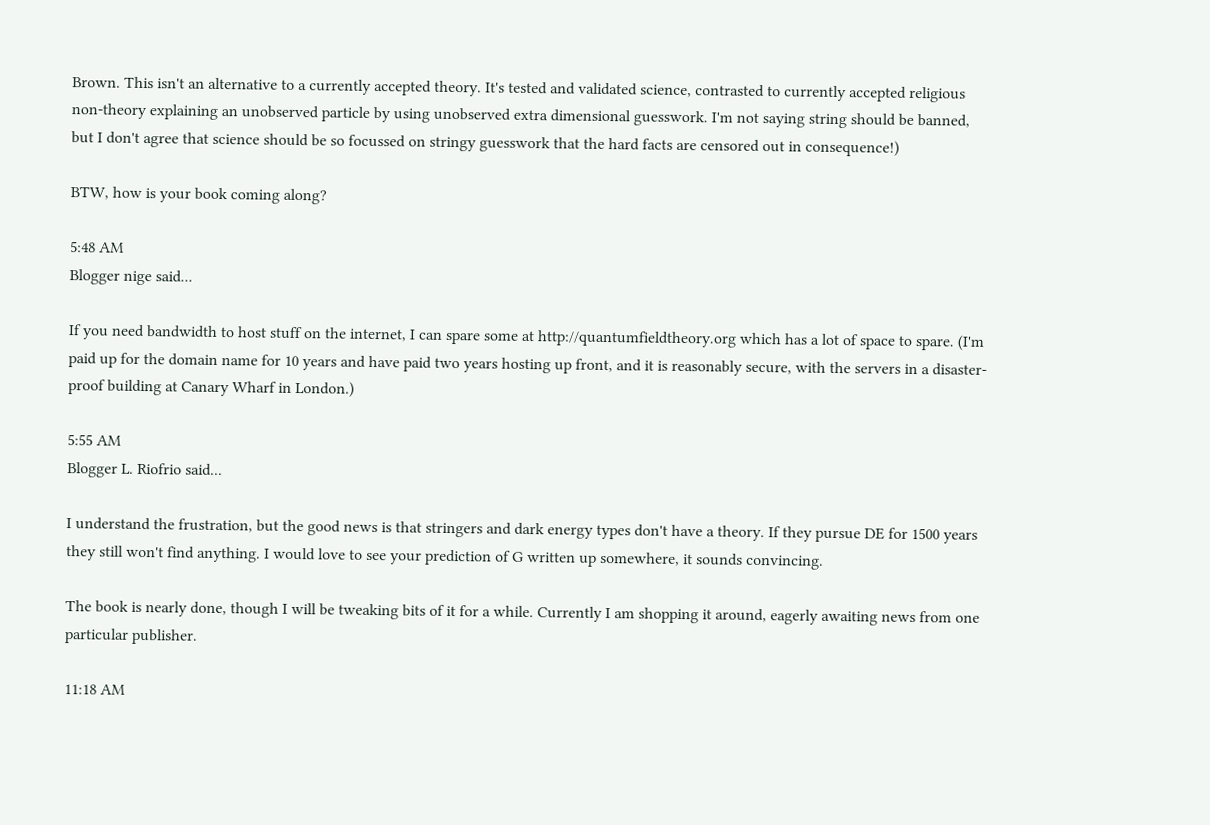Brown. This isn't an alternative to a currently accepted theory. It's tested and validated science, contrasted to currently accepted religious non-theory explaining an unobserved particle by using unobserved extra dimensional guesswork. I'm not saying string should be banned, but I don't agree that science should be so focussed on stringy guesswork that the hard facts are censored out in consequence!)

BTW, how is your book coming along?

5:48 AM
Blogger nige said...

If you need bandwidth to host stuff on the internet, I can spare some at http://quantumfieldtheory.org which has a lot of space to spare. (I'm paid up for the domain name for 10 years and have paid two years hosting up front, and it is reasonably secure, with the servers in a disaster-proof building at Canary Wharf in London.)

5:55 AM
Blogger L. Riofrio said...

I understand the frustration, but the good news is that stringers and dark energy types don't have a theory. If they pursue DE for 1500 years they still won't find anything. I would love to see your prediction of G written up somewhere, it sounds convincing.

The book is nearly done, though I will be tweaking bits of it for a while. Currently I am shopping it around, eagerly awaiting news from one particular publisher.

11:18 AM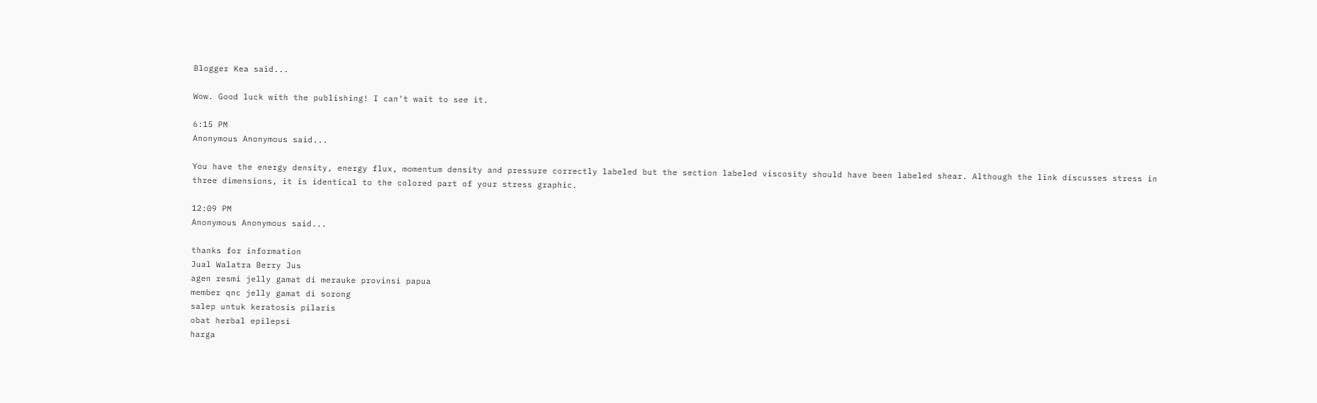Blogger Kea said...

Wow. Good luck with the publishing! I can't wait to see it.

6:15 PM
Anonymous Anonymous said...

You have the energy density, energy flux, momentum density and pressure correctly labeled but the section labeled viscosity should have been labeled shear. Although the link discusses stress in three dimensions, it is identical to the colored part of your stress graphic.

12:09 PM
Anonymous Anonymous said...

thanks for information
Jual Walatra Berry Jus
agen resmi jelly gamat di merauke provinsi papua
member qnc jelly gamat di sorong
salep untuk keratosis pilaris
obat herbal epilepsi
harga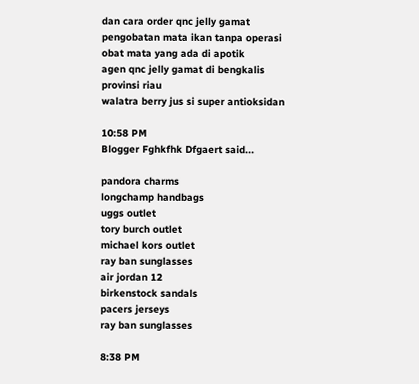dan cara order qnc jelly gamat
pengobatan mata ikan tanpa operasi
obat mata yang ada di apotik
agen qnc jelly gamat di bengkalis provinsi riau
walatra berry jus si super antioksidan

10:58 PM
Blogger Fghkfhk Dfgaert said...

pandora charms
longchamp handbags
uggs outlet
tory burch outlet
michael kors outlet
ray ban sunglasses
air jordan 12
birkenstock sandals
pacers jerseys
ray ban sunglasses

8:38 PM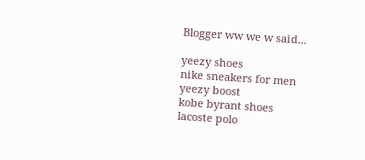Blogger ww we w said...

yeezy shoes
nike sneakers for men
yeezy boost
kobe byrant shoes
lacoste polo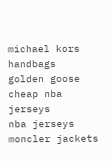michael kors handbags
golden goose
cheap nba jerseys
nba jerseys
moncler jackets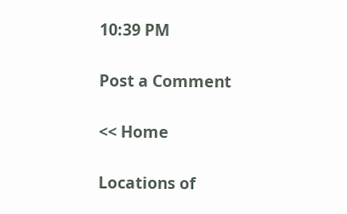10:39 PM

Post a Comment

<< Home

Locations of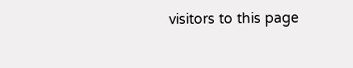visitors to this page